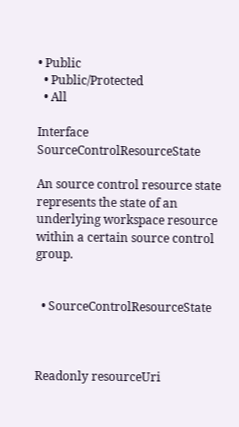• Public
  • Public/Protected
  • All

Interface SourceControlResourceState

An source control resource state represents the state of an underlying workspace resource within a certain source control group.


  • SourceControlResourceState



Readonly resourceUri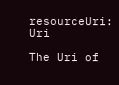resourceUri: Uri

The Uri of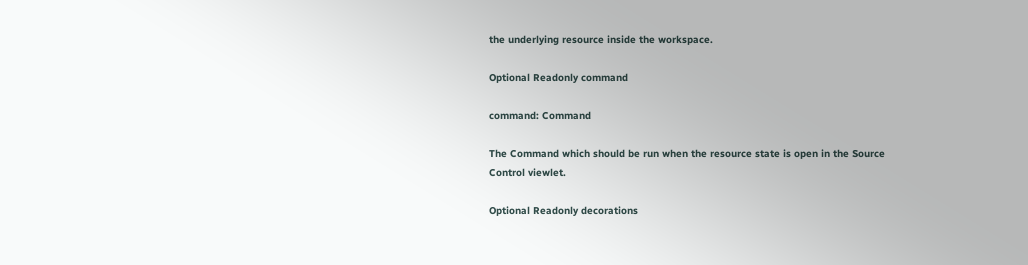the underlying resource inside the workspace.

Optional Readonly command

command: Command

The Command which should be run when the resource state is open in the Source Control viewlet.

Optional Readonly decorations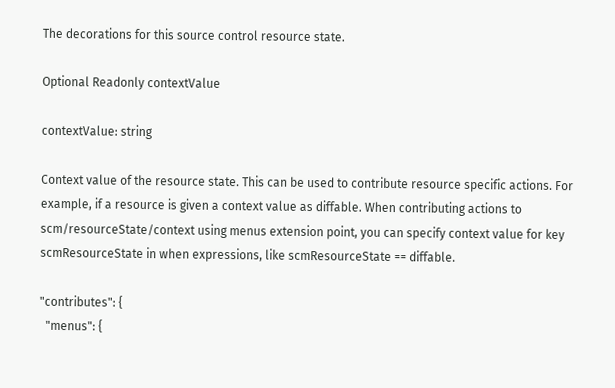The decorations for this source control resource state.

Optional Readonly contextValue

contextValue: string

Context value of the resource state. This can be used to contribute resource specific actions. For example, if a resource is given a context value as diffable. When contributing actions to scm/resourceState/context using menus extension point, you can specify context value for key scmResourceState in when expressions, like scmResourceState == diffable.

"contributes": {
  "menus": {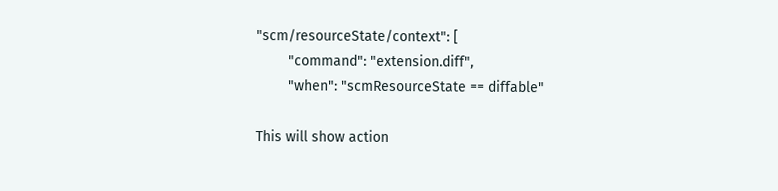"scm/resourceState/context": [
        "command": "extension.diff",
        "when": "scmResourceState == diffable"

This will show action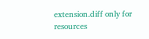extension.diff only for resources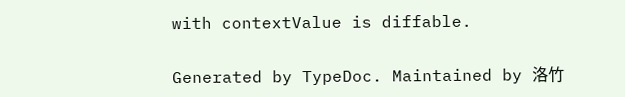with contextValue is diffable.

Generated by TypeDoc. Maintained by 洛竹